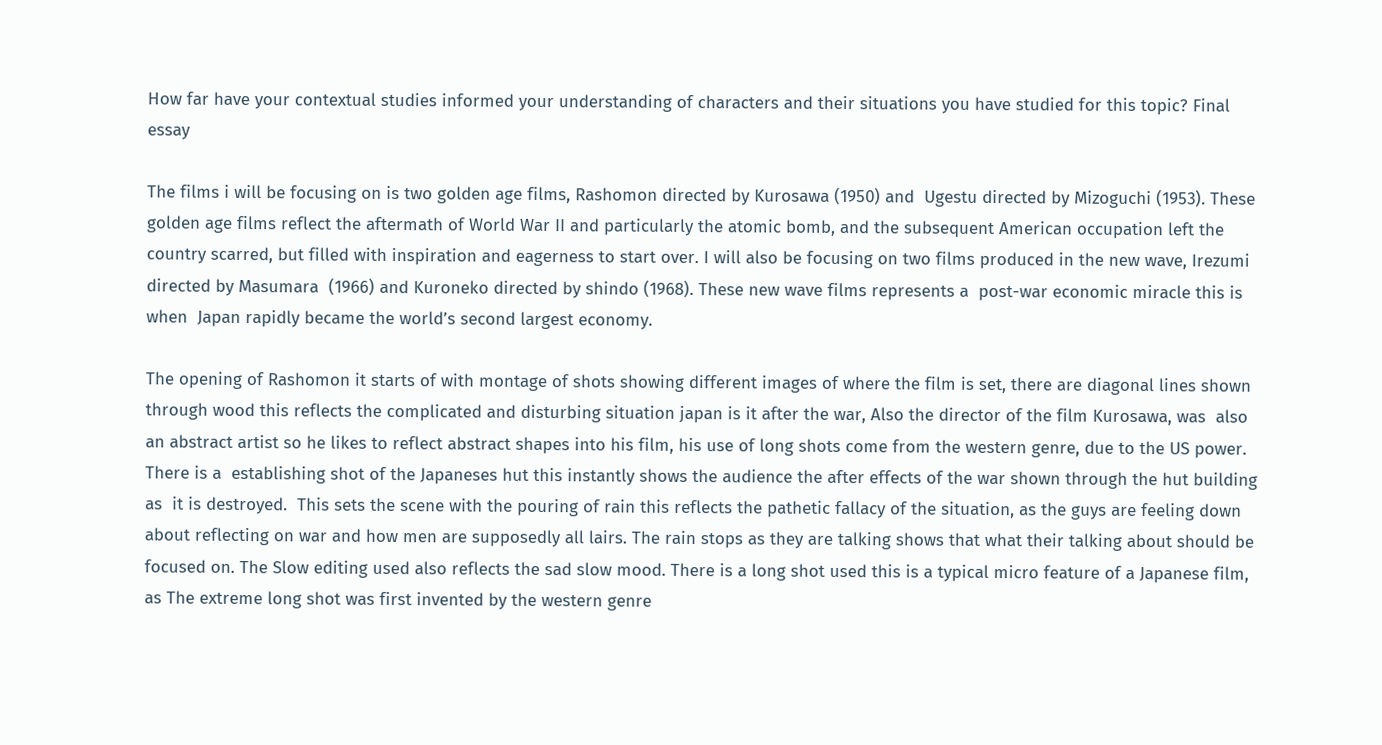How far have your contextual studies informed your understanding of characters and their situations you have studied for this topic? Final essay

The films i will be focusing on is two golden age films, Rashomon directed by Kurosawa (1950) and  Ugestu directed by Mizoguchi (1953). These golden age films reflect the aftermath of World War II and particularly the atomic bomb, and the subsequent American occupation left the country scarred, but filled with inspiration and eagerness to start over. I will also be focusing on two films produced in the new wave, Irezumi directed by Masumara  (1966) and Kuroneko directed by shindo (1968). These new wave films represents a  post-war economic miracle this is when  Japan rapidly became the world’s second largest economy.

The opening of Rashomon it starts of with montage of shots showing different images of where the film is set, there are diagonal lines shown through wood this reflects the complicated and disturbing situation japan is it after the war, Also the director of the film Kurosawa, was  also an abstract artist so he likes to reflect abstract shapes into his film, his use of long shots come from the western genre, due to the US power. There is a  establishing shot of the Japaneses hut this instantly shows the audience the after effects of the war shown through the hut building as  it is destroyed.  This sets the scene with the pouring of rain this reflects the pathetic fallacy of the situation, as the guys are feeling down about reflecting on war and how men are supposedly all lairs. The rain stops as they are talking shows that what their talking about should be focused on. The Slow editing used also reflects the sad slow mood. There is a long shot used this is a typical micro feature of a Japanese film, as The extreme long shot was first invented by the western genre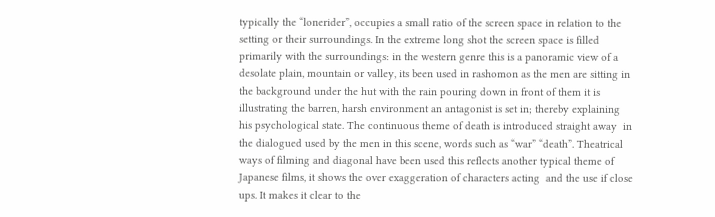typically the “lonerider”, occupies a small ratio of the screen space in relation to the setting or their surroundings. In the extreme long shot the screen space is filled primarily with the surroundings: in the western genre this is a panoramic view of a desolate plain, mountain or valley, its been used in rashomon as the men are sitting in the background under the hut with the rain pouring down in front of them it is  illustrating the barren, harsh environment an antagonist is set in; thereby explaining his psychological state. The continuous theme of death is introduced straight away  in the dialogued used by the men in this scene, words such as “war” “death”. Theatrical ways of filming and diagonal have been used this reflects another typical theme of Japanese films, it shows the over exaggeration of characters acting  and the use if close ups. It makes it clear to the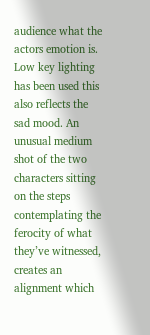audience what the actors emotion is.  Low key lighting has been used this also reflects the sad mood. An unusual medium shot of the two characters sitting on the steps contemplating the ferocity of what they’ve witnessed, creates an alignment which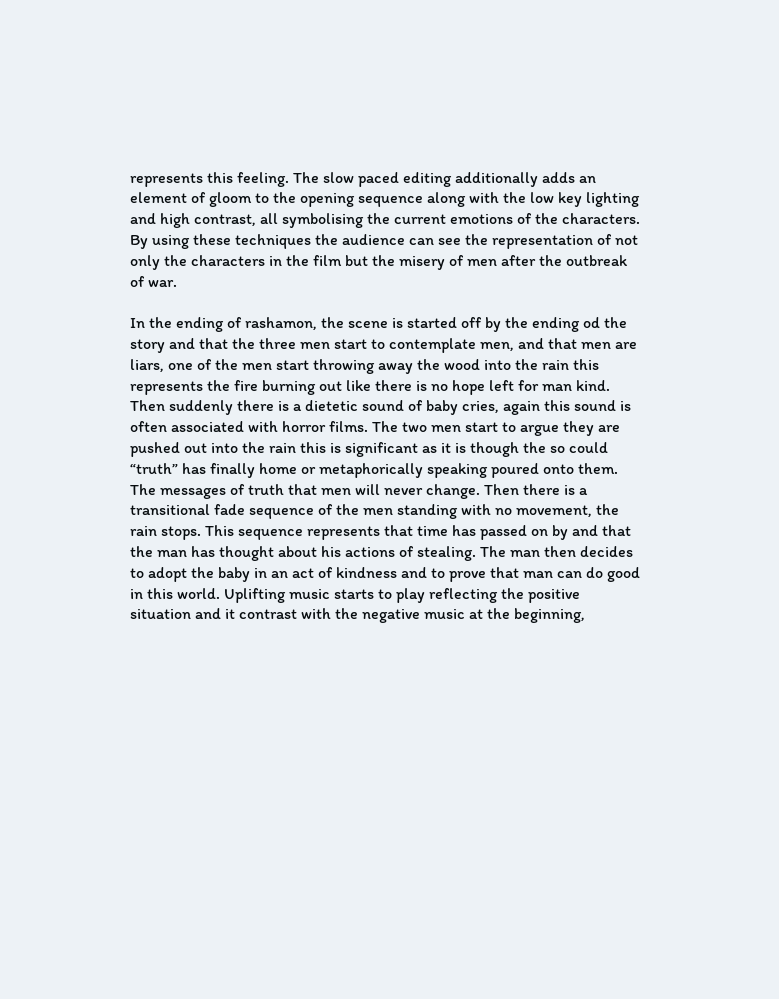represents this feeling. The slow paced editing additionally adds an element of gloom to the opening sequence along with the low key lighting and high contrast, all symbolising the current emotions of the characters. By using these techniques the audience can see the representation of not only the characters in the film but the misery of men after the outbreak of war.

In the ending of rashamon, the scene is started off by the ending od the story and that the three men start to contemplate men, and that men are liars, one of the men start throwing away the wood into the rain this represents the fire burning out like there is no hope left for man kind. Then suddenly there is a dietetic sound of baby cries, again this sound is often associated with horror films. The two men start to argue they are pushed out into the rain this is significant as it is though the so could “truth” has finally home or metaphorically speaking poured onto them. The messages of truth that men will never change. Then there is a transitional fade sequence of the men standing with no movement, the rain stops. This sequence represents that time has passed on by and that the man has thought about his actions of stealing. The man then decides to adopt the baby in an act of kindness and to prove that man can do good in this world. Uplifting music starts to play reflecting the positive situation and it contrast with the negative music at the beginning,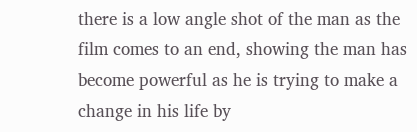there is a low angle shot of the man as the film comes to an end, showing the man has become powerful as he is trying to make a change in his life by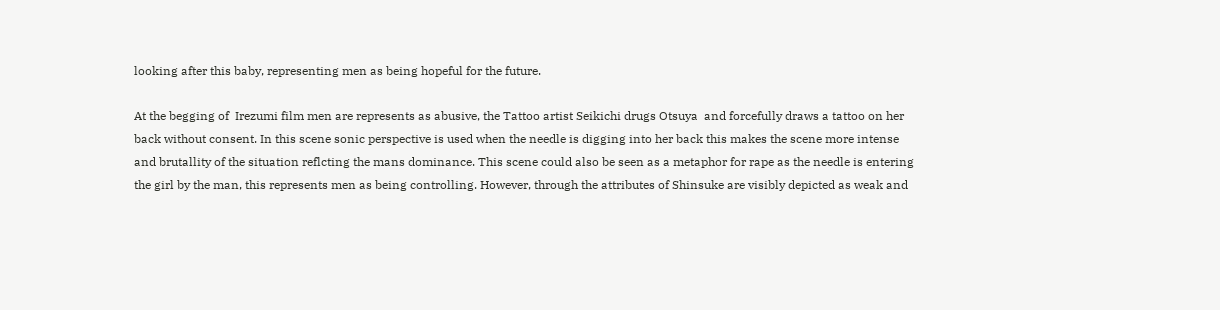looking after this baby, representing men as being hopeful for the future.

At the begging of  Irezumi film men are represents as abusive, the Tattoo artist Seikichi drugs Otsuya  and forcefully draws a tattoo on her back without consent. In this scene sonic perspective is used when the needle is digging into her back this makes the scene more intense and brutallity of the situation reflcting the mans dominance. This scene could also be seen as a metaphor for rape as the needle is entering the girl by the man, this represents men as being controlling. However, through the attributes of Shinsuke are visibly depicted as weak and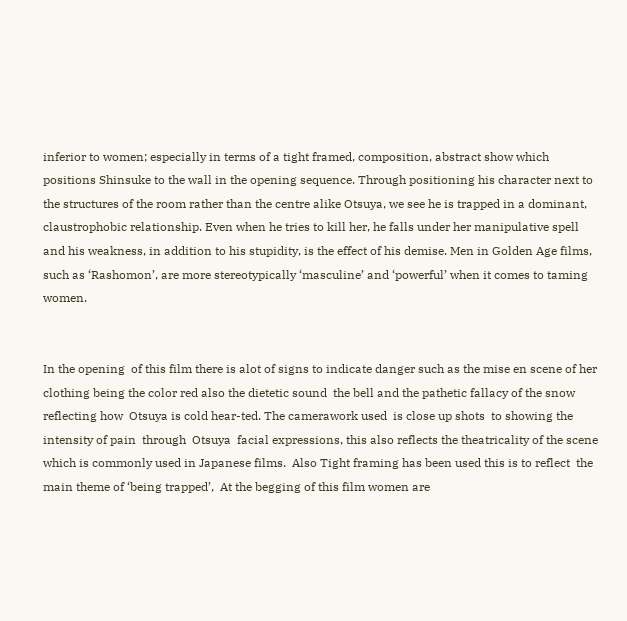inferior to women; especially in terms of a tight framed, composition, abstract show which positions Shinsuke to the wall in the opening sequence. Through positioning his character next to the structures of the room rather than the centre alike Otsuya, we see he is trapped in a dominant, claustrophobic relationship. Even when he tries to kill her, he falls under her manipulative spell and his weakness, in addition to his stupidity, is the effect of his demise. Men in Golden Age films, such as ‘Rashomon’, are more stereotypically ‘masculine’ and ‘powerful’ when it comes to taming women.


In the opening  of this film there is alot of signs to indicate danger such as the mise en scene of her clothing being the color red also the dietetic sound  the bell and the pathetic fallacy of the snow reflecting how  Otsuya is cold hear-ted. The camerawork used  is close up shots  to showing the intensity of pain  through  Otsuya  facial expressions, this also reflects the theatricality of the scene which is commonly used in Japanese films.  Also Tight framing has been used this is to reflect  the main theme of ‘being trapped’,  At the begging of this film women are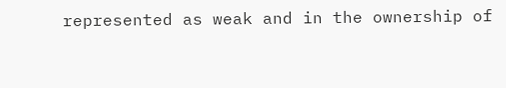represented as weak and in the ownership of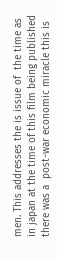men. This addresses the is issue of  the time as in japan at the time of this film being published there was a  post-war economic miracle this is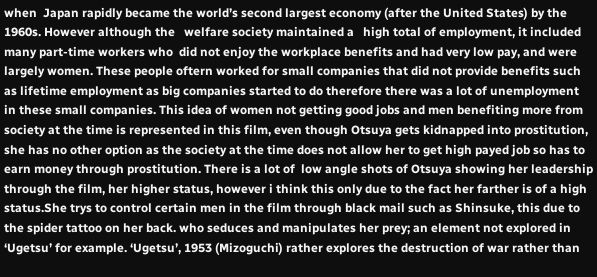when  Japan rapidly became the world’s second largest economy (after the United States) by the 1960s. However although the   welfare society maintained a   high total of employment, it included many part-time workers who  did not enjoy the workplace benefits and had very low pay, and were largely women. These people oftern worked for small companies that did not provide benefits such as lifetime employment as big companies started to do therefore there was a lot of unemployment in these small companies. This idea of women not getting good jobs and men benefiting more from society at the time is represented in this film, even though Otsuya gets kidnapped into prostitution, she has no other option as the society at the time does not allow her to get high payed job so has to earn money through prostitution. There is a lot of  low angle shots of Otsuya showing her leadership through the film, her higher status, however i think this only due to the fact her farther is of a high status.She trys to control certain men in the film through black mail such as Shinsuke, this due to the spider tattoo on her back. who seduces and manipulates her prey; an element not explored in ‘Ugetsu’ for example. ‘Ugetsu’, 1953 (Mizoguchi) rather explores the destruction of war rather than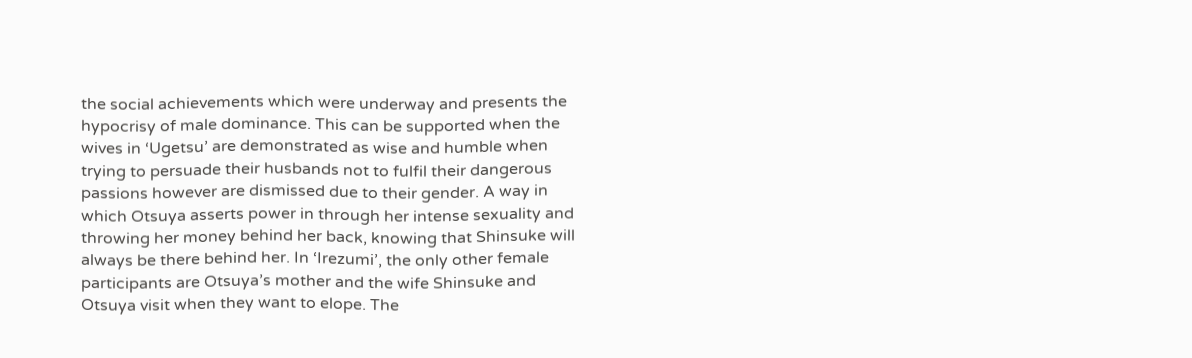the social achievements which were underway and presents the hypocrisy of male dominance. This can be supported when the wives in ‘Ugetsu’ are demonstrated as wise and humble when trying to persuade their husbands not to fulfil their dangerous passions however are dismissed due to their gender. A way in which Otsuya asserts power in through her intense sexuality and throwing her money behind her back, knowing that Shinsuke will always be there behind her. In ‘Irezumi’, the only other female participants are Otsuya’s mother and the wife Shinsuke and Otsuya visit when they want to elope. The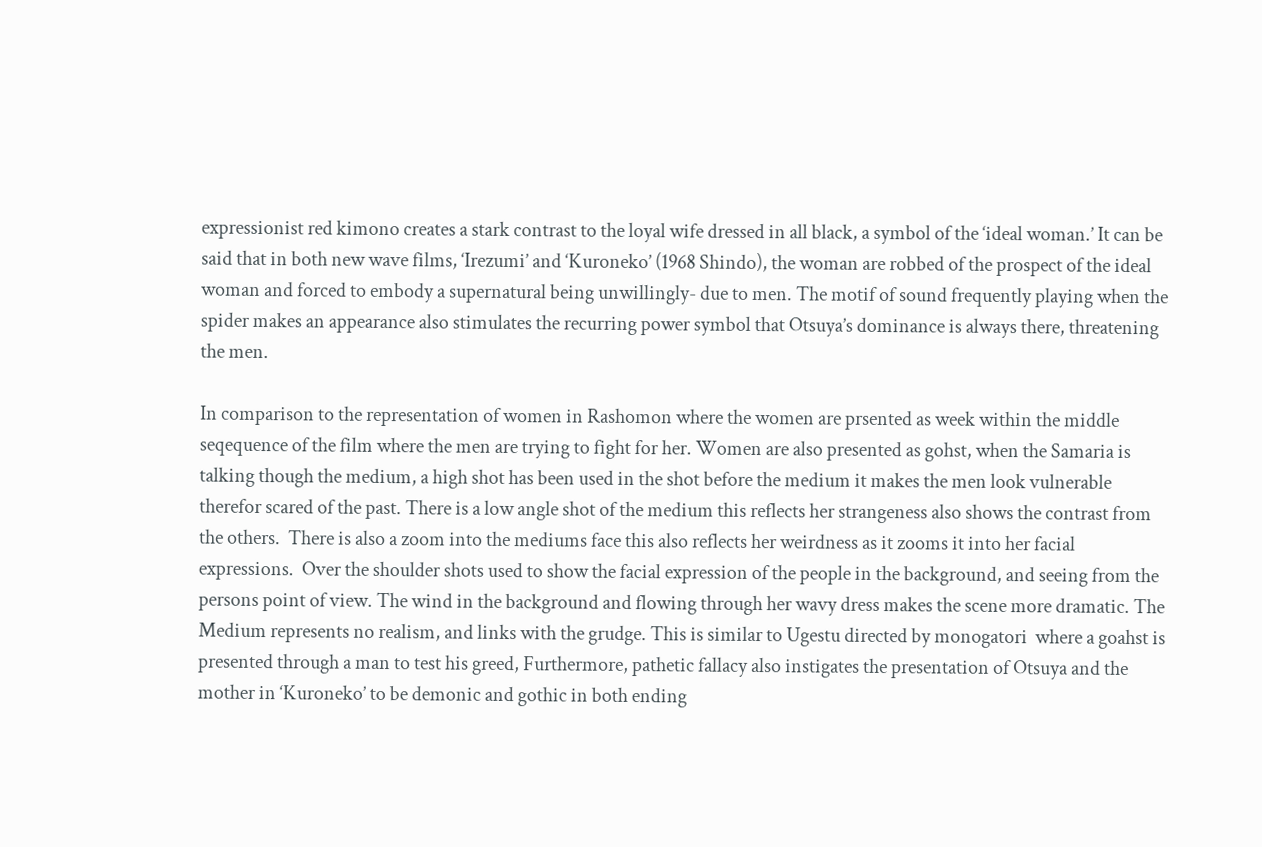expressionist red kimono creates a stark contrast to the loyal wife dressed in all black, a symbol of the ‘ideal woman.’ It can be said that in both new wave films, ‘Irezumi’ and ‘Kuroneko’ (1968 Shindo), the woman are robbed of the prospect of the ideal woman and forced to embody a supernatural being unwillingly- due to men. The motif of sound frequently playing when the spider makes an appearance also stimulates the recurring power symbol that Otsuya’s dominance is always there, threatening the men.

In comparison to the representation of women in Rashomon where the women are prsented as week within the middle seqequence of the film where the men are trying to fight for her. Women are also presented as gohst, when the Samaria is talking though the medium, a high shot has been used in the shot before the medium it makes the men look vulnerable therefor scared of the past. There is a low angle shot of the medium this reflects her strangeness also shows the contrast from the others.  There is also a zoom into the mediums face this also reflects her weirdness as it zooms it into her facial expressions.  Over the shoulder shots used to show the facial expression of the people in the background, and seeing from the persons point of view. The wind in the background and flowing through her wavy dress makes the scene more dramatic. The Medium represents no realism, and links with the grudge. This is similar to Ugestu directed by monogatori  where a goahst is presented through a man to test his greed, Furthermore, pathetic fallacy also instigates the presentation of Otsuya and the mother in ‘Kuroneko’ to be demonic and gothic in both ending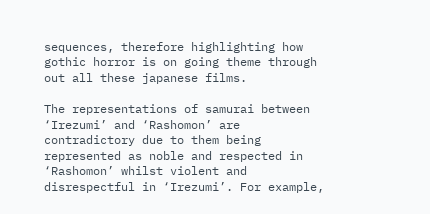sequences, therefore highlighting how gothic horror is on going theme through out all these japanese films.

The representations of samurai between ‘Irezumi’ and ‘Rashomon’ are contradictory due to them being represented as noble and respected in ‘Rashomon’ whilst violent and disrespectful in ‘Irezumi’. For example,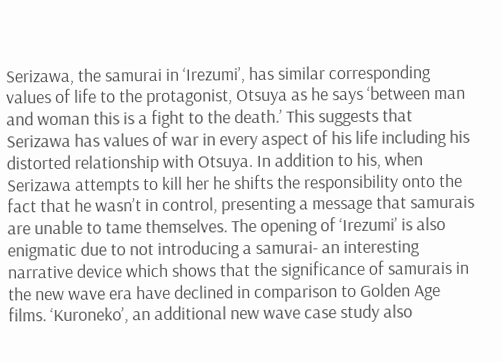Serizawa, the samurai in ‘Irezumi’, has similar corresponding values of life to the protagonist, Otsuya as he says ‘between man and woman this is a fight to the death.’ This suggests that Serizawa has values of war in every aspect of his life including his distorted relationship with Otsuya. In addition to his, when Serizawa attempts to kill her he shifts the responsibility onto the fact that he wasn’t in control, presenting a message that samurais are unable to tame themselves. The opening of ‘Irezumi’ is also enigmatic due to not introducing a samurai- an interesting narrative device which shows that the significance of samurais in the new wave era have declined in comparison to Golden Age films. ‘Kuroneko’, an additional new wave case study also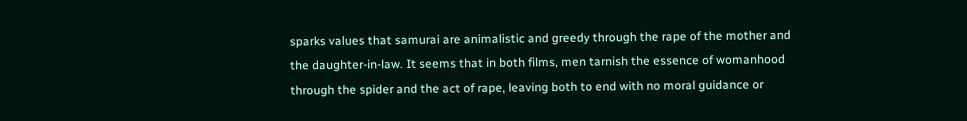sparks values that samurai are animalistic and greedy through the rape of the mother and the daughter-in-law. It seems that in both films, men tarnish the essence of womanhood through the spider and the act of rape, leaving both to end with no moral guidance or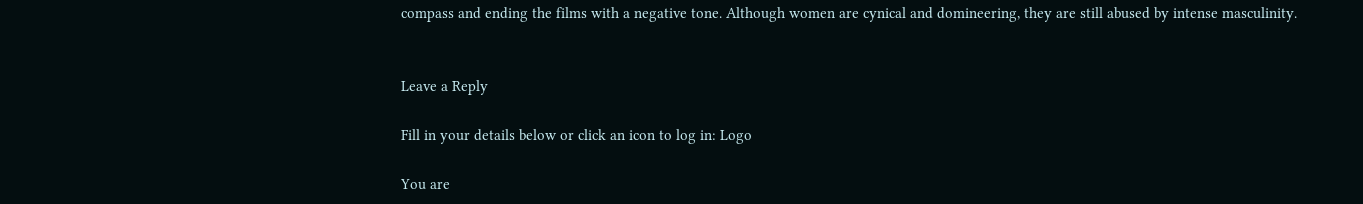compass and ending the films with a negative tone. Although women are cynical and domineering, they are still abused by intense masculinity.


Leave a Reply

Fill in your details below or click an icon to log in: Logo

You are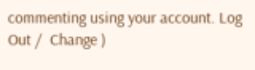commenting using your account. Log Out /  Change )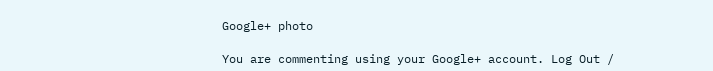Google+ photo

You are commenting using your Google+ account. Log Out /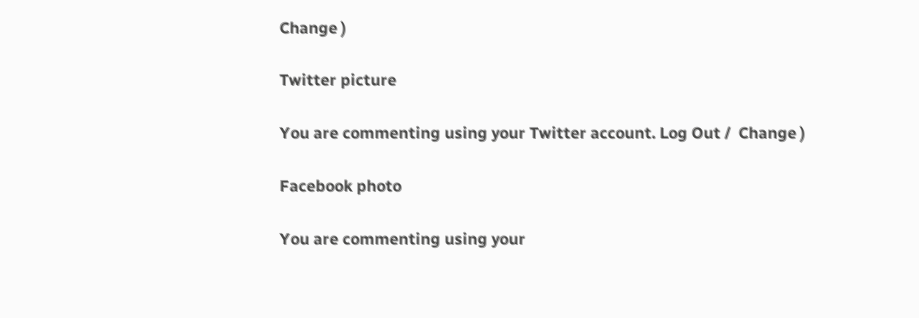Change )

Twitter picture

You are commenting using your Twitter account. Log Out /  Change )

Facebook photo

You are commenting using your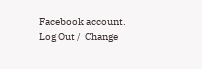Facebook account. Log Out /  Change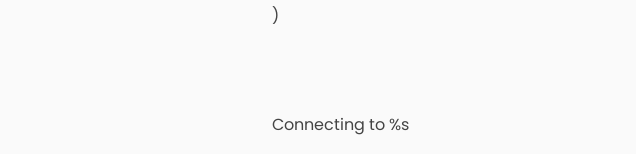)


Connecting to %s